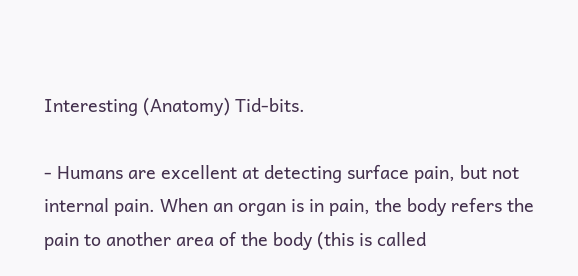Interesting (Anatomy) Tid-bits.

- Humans are excellent at detecting surface pain, but not internal pain. When an organ is in pain, the body refers the pain to another area of the body (this is called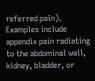referred pain). Examples include appendix pain radiating to the abdominal wall, kidney, bladder, or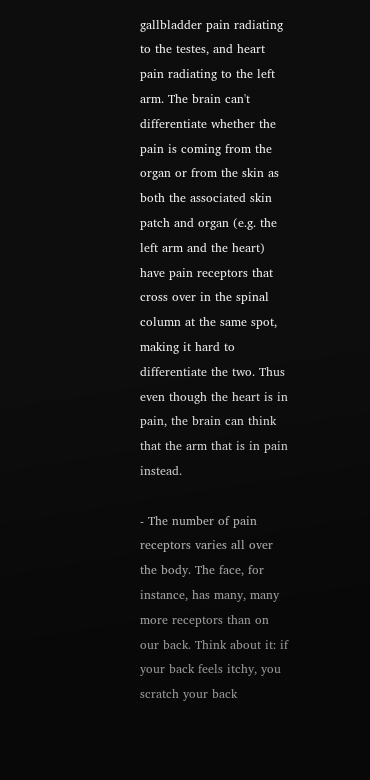gallbladder pain radiating to the testes, and heart pain radiating to the left arm. The brain can't differentiate whether the pain is coming from the organ or from the skin as both the associated skin patch and organ (e.g. the left arm and the heart) have pain receptors that cross over in the spinal column at the same spot, making it hard to differentiate the two. Thus even though the heart is in pain, the brain can think that the arm that is in pain instead.

- The number of pain receptors varies all over the body. The face, for instance, has many, many more receptors than on our back. Think about it: if your back feels itchy, you scratch your back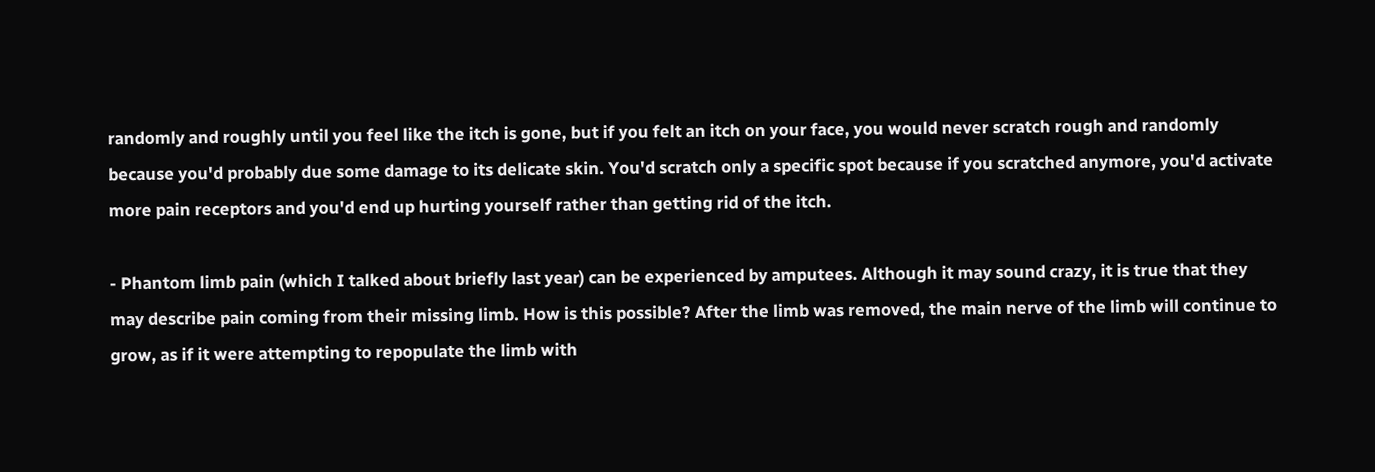randomly and roughly until you feel like the itch is gone, but if you felt an itch on your face, you would never scratch rough and randomly because you'd probably due some damage to its delicate skin. You'd scratch only a specific spot because if you scratched anymore, you'd activate more pain receptors and you'd end up hurting yourself rather than getting rid of the itch.

- Phantom limb pain (which I talked about briefly last year) can be experienced by amputees. Although it may sound crazy, it is true that they may describe pain coming from their missing limb. How is this possible? After the limb was removed, the main nerve of the limb will continue to grow, as if it were attempting to repopulate the limb with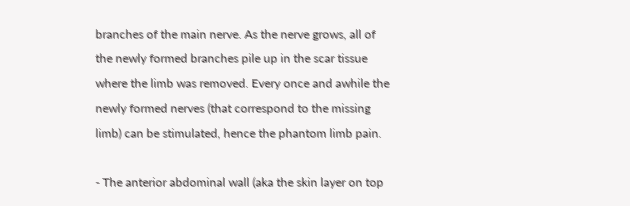branches of the main nerve. As the nerve grows, all of the newly formed branches pile up in the scar tissue where the limb was removed. Every once and awhile the newly formed nerves (that correspond to the missing limb) can be stimulated, hence the phantom limb pain.

- The anterior abdominal wall (aka the skin layer on top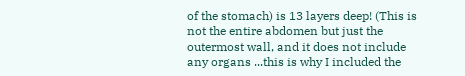of the stomach) is 13 layers deep! (This is not the entire abdomen but just the outermost wall, and it does not include any organs ...this is why I included the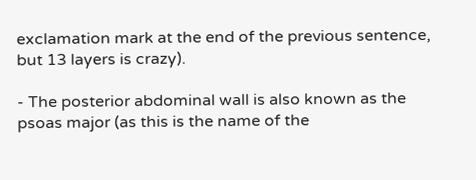exclamation mark at the end of the previous sentence, but 13 layers is crazy).

- The posterior abdominal wall is also known as the psoas major (as this is the name of the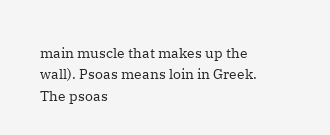main muscle that makes up the wall). Psoas means loin in Greek. The psoas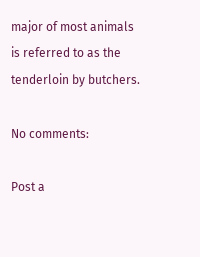major of most animals is referred to as the tenderloin by butchers.

No comments:

Post a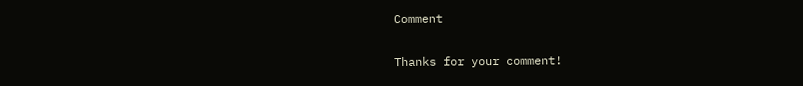Comment

Thanks for your comment!